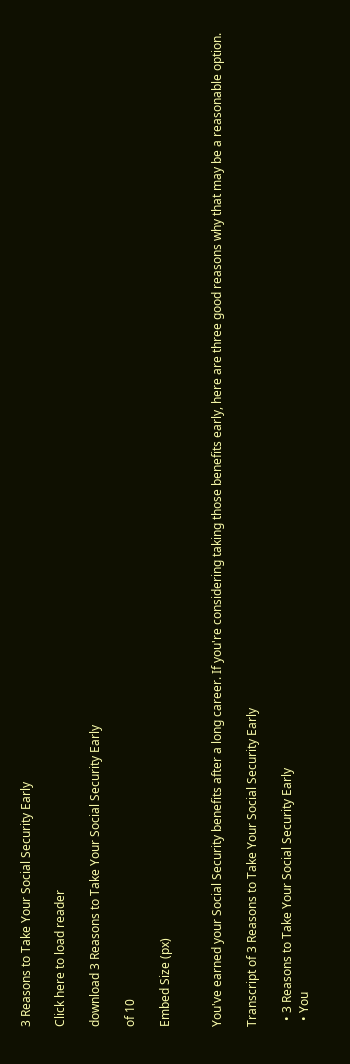3 Reasons to Take Your Social Security Early

Click here to load reader

download 3 Reasons to Take Your Social Security Early

of 10

Embed Size (px)


You've earned your Social Security benefits after a long career. If you're considering taking those benefits early, here are three good reasons why that may be a reasonable option.

Transcript of 3 Reasons to Take Your Social Security Early

  • 3 Reasons to Take Your Social Security Early
  • You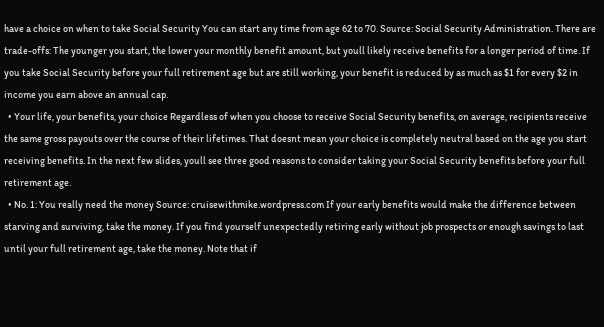have a choice on when to take Social Security You can start any time from age 62 to 70. Source: Social Security Administration. There are trade-offs: The younger you start, the lower your monthly benefit amount, but youll likely receive benefits for a longer period of time. If you take Social Security before your full retirement age but are still working, your benefit is reduced by as much as $1 for every $2 in income you earn above an annual cap.
  • Your life, your benefits, your choice Regardless of when you choose to receive Social Security benefits, on average, recipients receive the same gross payouts over the course of their lifetimes. That doesnt mean your choice is completely neutral based on the age you start receiving benefits. In the next few slides, youll see three good reasons to consider taking your Social Security benefits before your full retirement age.
  • No. 1: You really need the money Source: cruisewithmike.wordpress.com If your early benefits would make the difference between starving and surviving, take the money. If you find yourself unexpectedly retiring early without job prospects or enough savings to last until your full retirement age, take the money. Note that if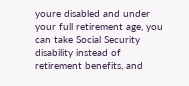youre disabled and under your full retirement age, you can take Social Security disability instead of retirement benefits, and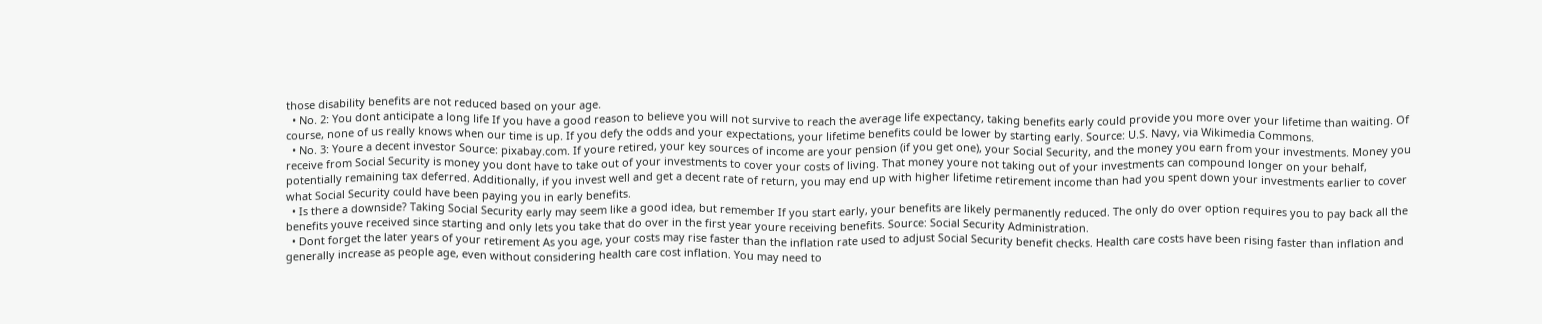those disability benefits are not reduced based on your age.
  • No. 2: You dont anticipate a long life If you have a good reason to believe you will not survive to reach the average life expectancy, taking benefits early could provide you more over your lifetime than waiting. Of course, none of us really knows when our time is up. If you defy the odds and your expectations, your lifetime benefits could be lower by starting early. Source: U.S. Navy, via Wikimedia Commons.
  • No. 3: Youre a decent investor Source: pixabay.com. If youre retired, your key sources of income are your pension (if you get one), your Social Security, and the money you earn from your investments. Money you receive from Social Security is money you dont have to take out of your investments to cover your costs of living. That money youre not taking out of your investments can compound longer on your behalf, potentially remaining tax deferred. Additionally, if you invest well and get a decent rate of return, you may end up with higher lifetime retirement income than had you spent down your investments earlier to cover what Social Security could have been paying you in early benefits.
  • Is there a downside? Taking Social Security early may seem like a good idea, but remember If you start early, your benefits are likely permanently reduced. The only do over option requires you to pay back all the benefits youve received since starting and only lets you take that do over in the first year youre receiving benefits. Source: Social Security Administration.
  • Dont forget the later years of your retirement As you age, your costs may rise faster than the inflation rate used to adjust Social Security benefit checks. Health care costs have been rising faster than inflation and generally increase as people age, even without considering health care cost inflation. You may need to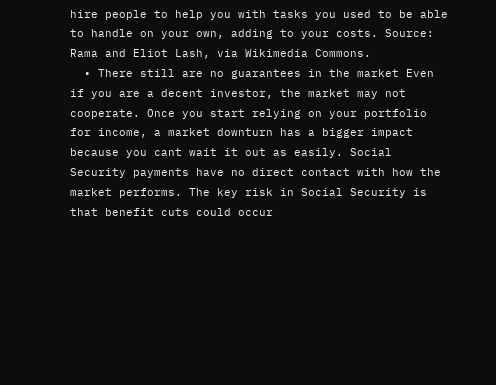hire people to help you with tasks you used to be able to handle on your own, adding to your costs. Source: Rama and Eliot Lash, via Wikimedia Commons.
  • There still are no guarantees in the market Even if you are a decent investor, the market may not cooperate. Once you start relying on your portfolio for income, a market downturn has a bigger impact because you cant wait it out as easily. Social Security payments have no direct contact with how the market performs. The key risk in Social Security is that benefit cuts could occur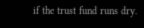if the trust fund runs dry.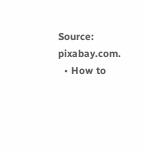Source: pixabay.com.
  • How to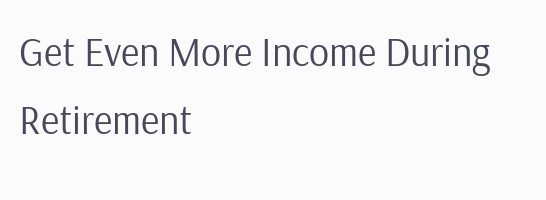Get Even More Income During Retirement